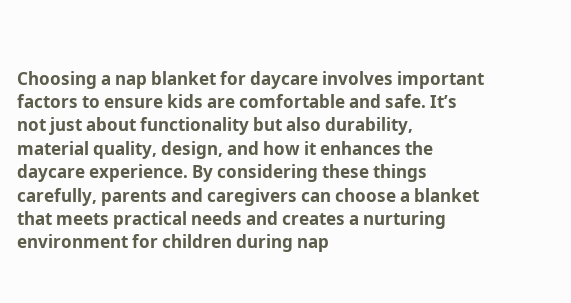Choosing a nap blanket for daycare involves important factors to ensure kids are comfortable and safe. It’s not just about functionality but also durability, material quality, design, and how it enhances the daycare experience. By considering these things carefully, parents and caregivers can choose a blanket that meets practical needs and creates a nurturing environment for children during nap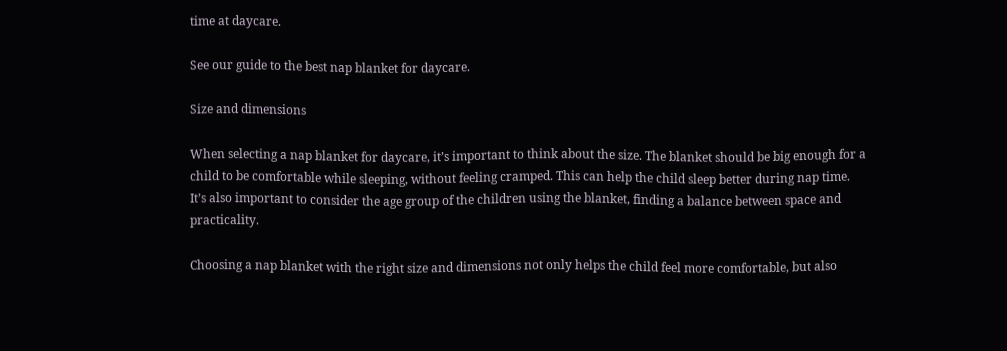time at daycare.

See our guide to the best nap blanket for daycare.

Size and dimensions

When selecting a nap blanket for daycare, it’s important to think about the size. The blanket should be big enough for a child to be comfortable while sleeping, without feeling cramped. This can help the child sleep better during nap time. It’s also important to consider the age group of the children using the blanket, finding a balance between space and practicality.

Choosing a nap blanket with the right size and dimensions not only helps the child feel more comfortable, but also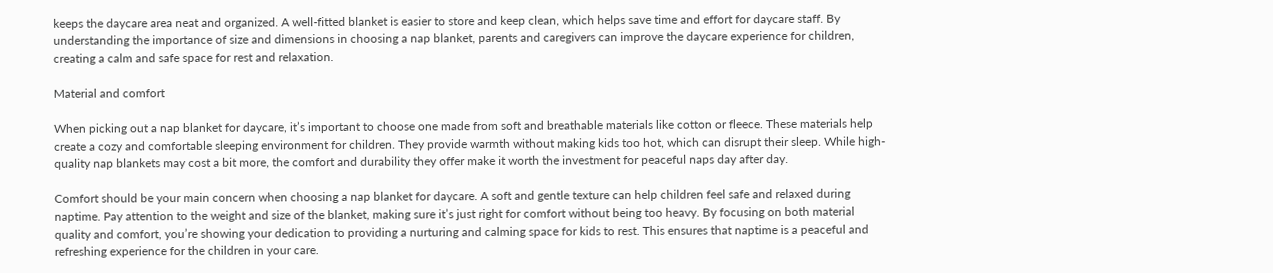keeps the daycare area neat and organized. A well-fitted blanket is easier to store and keep clean, which helps save time and effort for daycare staff. By understanding the importance of size and dimensions in choosing a nap blanket, parents and caregivers can improve the daycare experience for children, creating a calm and safe space for rest and relaxation.

Material and comfort

When picking out a nap blanket for daycare, it’s important to choose one made from soft and breathable materials like cotton or fleece. These materials help create a cozy and comfortable sleeping environment for children. They provide warmth without making kids too hot, which can disrupt their sleep. While high-quality nap blankets may cost a bit more, the comfort and durability they offer make it worth the investment for peaceful naps day after day.

Comfort should be your main concern when choosing a nap blanket for daycare. A soft and gentle texture can help children feel safe and relaxed during naptime. Pay attention to the weight and size of the blanket, making sure it’s just right for comfort without being too heavy. By focusing on both material quality and comfort, you’re showing your dedication to providing a nurturing and calming space for kids to rest. This ensures that naptime is a peaceful and refreshing experience for the children in your care.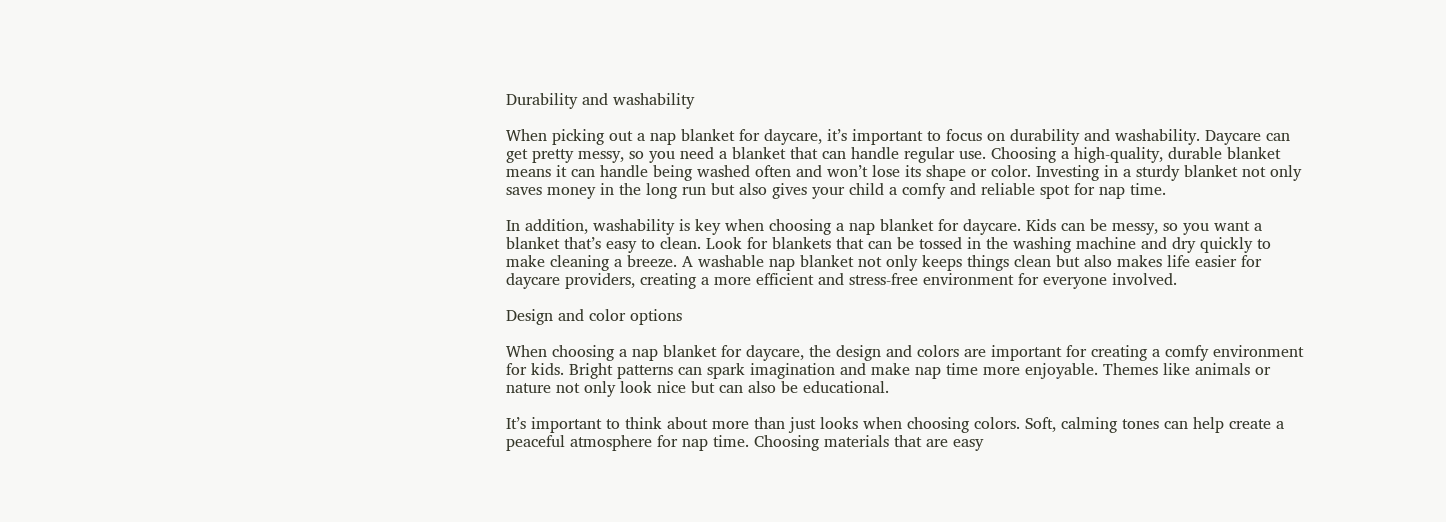Durability and washability

When picking out a nap blanket for daycare, it’s important to focus on durability and washability. Daycare can get pretty messy, so you need a blanket that can handle regular use. Choosing a high-quality, durable blanket means it can handle being washed often and won’t lose its shape or color. Investing in a sturdy blanket not only saves money in the long run but also gives your child a comfy and reliable spot for nap time.

In addition, washability is key when choosing a nap blanket for daycare. Kids can be messy, so you want a blanket that’s easy to clean. Look for blankets that can be tossed in the washing machine and dry quickly to make cleaning a breeze. A washable nap blanket not only keeps things clean but also makes life easier for daycare providers, creating a more efficient and stress-free environment for everyone involved.

Design and color options

When choosing a nap blanket for daycare, the design and colors are important for creating a comfy environment for kids. Bright patterns can spark imagination and make nap time more enjoyable. Themes like animals or nature not only look nice but can also be educational.

It’s important to think about more than just looks when choosing colors. Soft, calming tones can help create a peaceful atmosphere for nap time. Choosing materials that are easy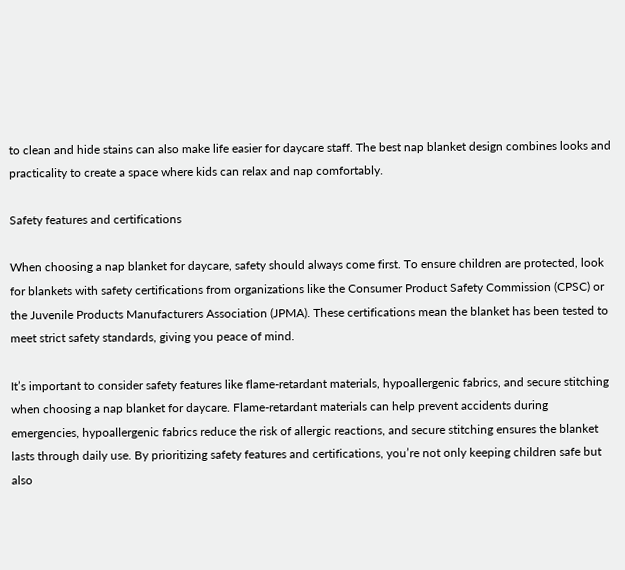to clean and hide stains can also make life easier for daycare staff. The best nap blanket design combines looks and practicality to create a space where kids can relax and nap comfortably.

Safety features and certifications

When choosing a nap blanket for daycare, safety should always come first. To ensure children are protected, look for blankets with safety certifications from organizations like the Consumer Product Safety Commission (CPSC) or the Juvenile Products Manufacturers Association (JPMA). These certifications mean the blanket has been tested to meet strict safety standards, giving you peace of mind.

It’s important to consider safety features like flame-retardant materials, hypoallergenic fabrics, and secure stitching when choosing a nap blanket for daycare. Flame-retardant materials can help prevent accidents during emergencies, hypoallergenic fabrics reduce the risk of allergic reactions, and secure stitching ensures the blanket lasts through daily use. By prioritizing safety features and certifications, you’re not only keeping children safe but also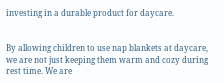investing in a durable product for daycare.


By allowing children to use nap blankets at daycare, we are not just keeping them warm and cozy during rest time. We are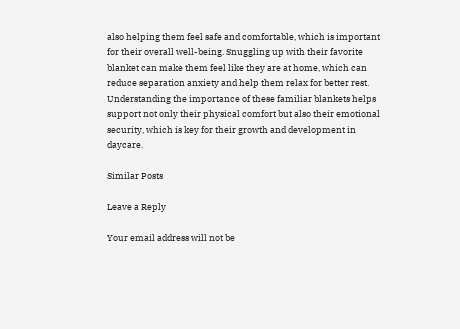also helping them feel safe and comfortable, which is important for their overall well-being. Snuggling up with their favorite blanket can make them feel like they are at home, which can reduce separation anxiety and help them relax for better rest. Understanding the importance of these familiar blankets helps support not only their physical comfort but also their emotional security, which is key for their growth and development in daycare.

Similar Posts

Leave a Reply

Your email address will not be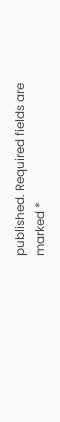published. Required fields are marked *